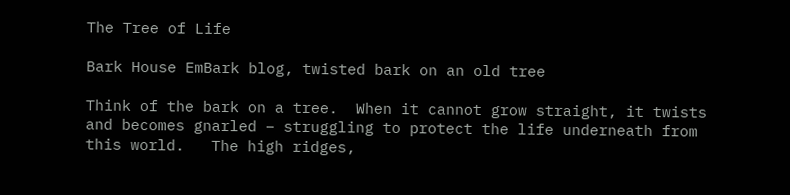The Tree of Life

Bark House EmBark blog, twisted bark on an old tree

Think of the bark on a tree.  When it cannot grow straight, it twists and becomes gnarled – struggling to protect the life underneath from this world.   The high ridges,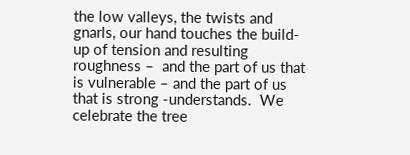the low valleys, the twists and gnarls, our hand touches the build-up of tension and resulting roughness –  and the part of us that is vulnerable – and the part of us that is strong -understands.  We celebrate the tree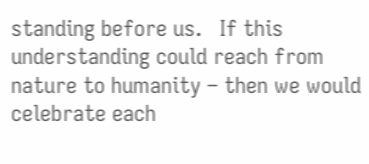standing before us.   If this understanding could reach from nature to humanity – then we would celebrate each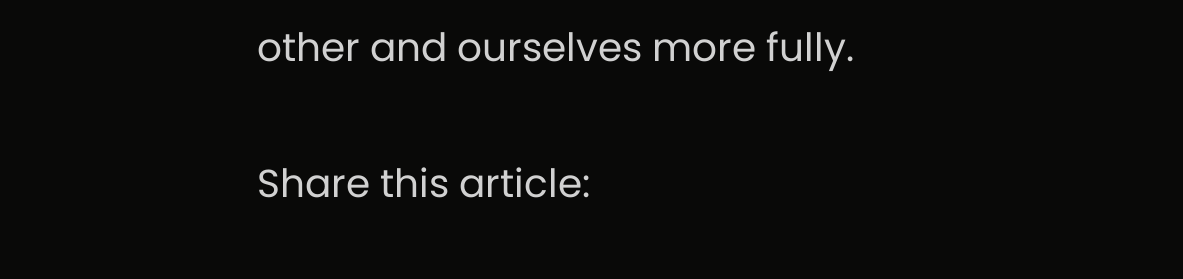other and ourselves more fully.

Share this article: